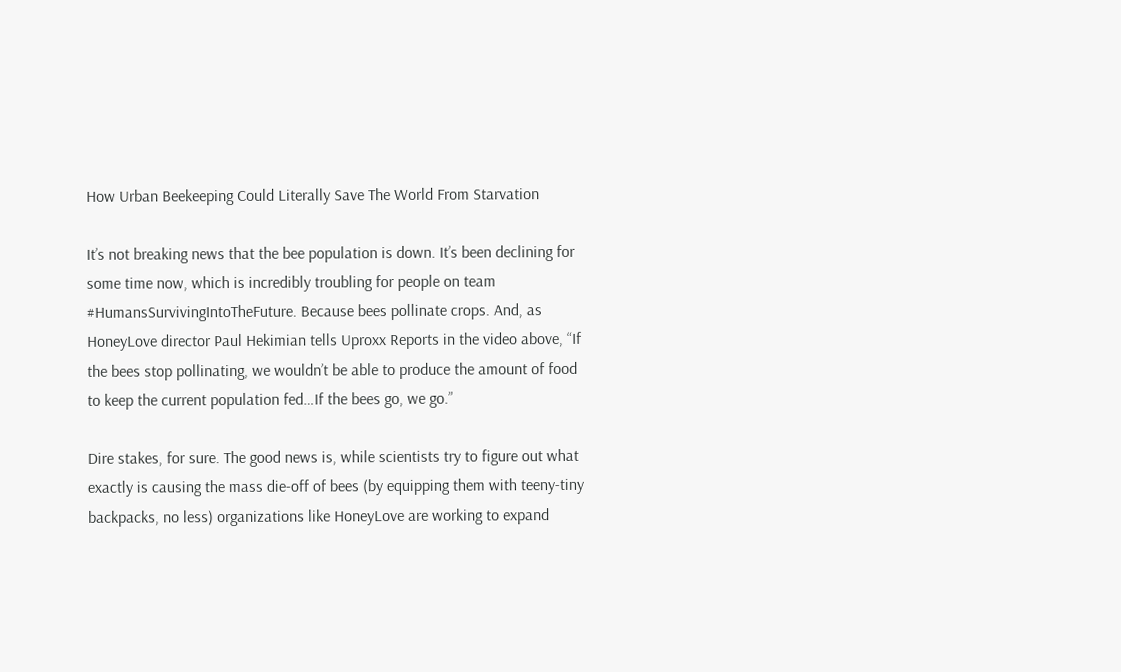How Urban Beekeeping Could Literally Save The World From Starvation

It’s not breaking news that the bee population is down. It’s been declining for some time now, which is incredibly troubling for people on team #HumansSurvivingIntoTheFuture. Because bees pollinate crops. And, as HoneyLove director Paul Hekimian tells Uproxx Reports in the video above, “If the bees stop pollinating, we wouldn’t be able to produce the amount of food to keep the current population fed…If the bees go, we go.”

Dire stakes, for sure. The good news is, while scientists try to figure out what exactly is causing the mass die-off of bees (by equipping them with teeny-tiny backpacks, no less) organizations like HoneyLove are working to expand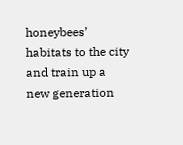honeybees’ habitats to the city and train up a new generation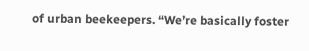of urban beekeepers. “We’re basically foster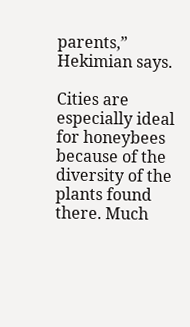parents,” Hekimian says.

Cities are especially ideal for honeybees because of the diversity of the plants found there. Much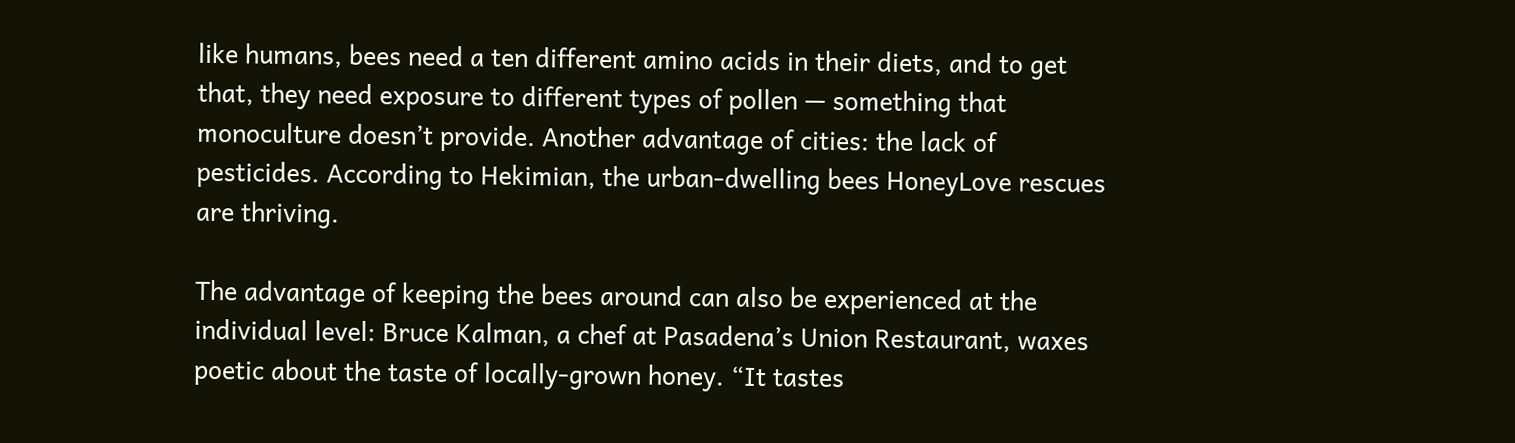like humans, bees need a ten different amino acids in their diets, and to get that, they need exposure to different types of pollen — something that monoculture doesn’t provide. Another advantage of cities: the lack of pesticides. According to Hekimian, the urban-dwelling bees HoneyLove rescues are thriving.

The advantage of keeping the bees around can also be experienced at the individual level: Bruce Kalman, a chef at Pasadena’s Union Restaurant, waxes poetic about the taste of locally-grown honey. “It tastes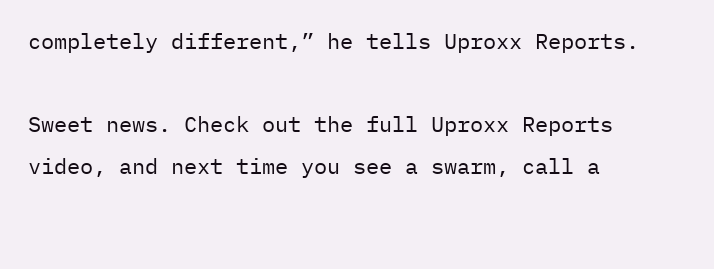completely different,” he tells Uproxx Reports.

Sweet news. Check out the full Uproxx Reports video, and next time you see a swarm, call a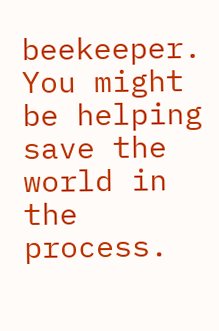beekeeper. You might be helping save the world in the process.